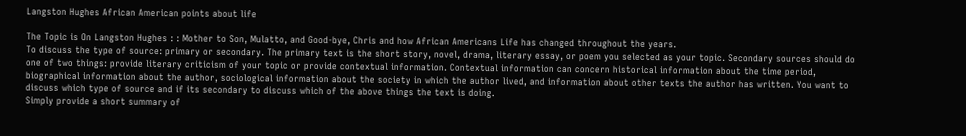Langston Hughes African American points about life

The Topic is On Langston Hughes : : Mother to Son, Mulatto, and Good-bye, Chris and how African Americans Life has changed throughout the years.
To discuss the type of source: primary or secondary. The primary text is the short story, novel, drama, literary essay, or poem you selected as your topic. Secondary sources should do one of two things: provide literary criticism of your topic or provide contextual information. Contextual information can concern historical information about the time period, biographical information about the author, sociological information about the society in which the author lived, and information about other texts the author has written. You want to discuss which type of source and if its secondary to discuss which of the above things the text is doing.
Simply provide a short summary of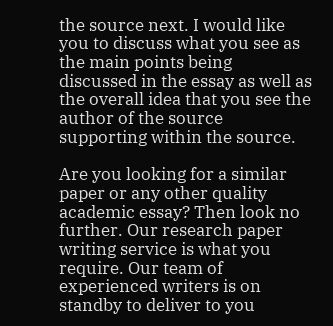the source next. I would like you to discuss what you see as the main points being discussed in the essay as well as the overall idea that you see the author of the source supporting within the source.

Are you looking for a similar paper or any other quality academic essay? Then look no further. Our research paper writing service is what you require. Our team of experienced writers is on standby to deliver to you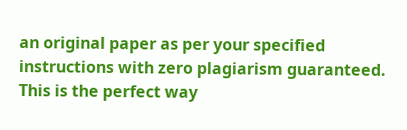an original paper as per your specified instructions with zero plagiarism guaranteed. This is the perfect way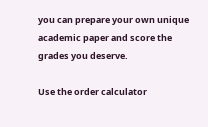you can prepare your own unique academic paper and score the grades you deserve.

Use the order calculator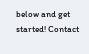below and get started! Contact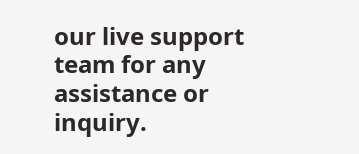our live support team for any assistance or inquiry.